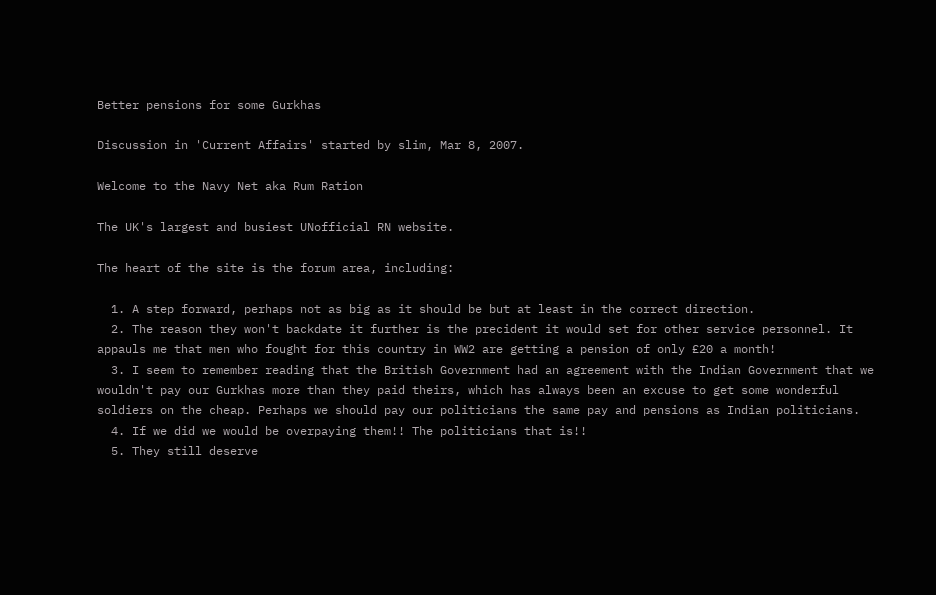Better pensions for some Gurkhas

Discussion in 'Current Affairs' started by slim, Mar 8, 2007.

Welcome to the Navy Net aka Rum Ration

The UK's largest and busiest UNofficial RN website.

The heart of the site is the forum area, including:

  1. A step forward, perhaps not as big as it should be but at least in the correct direction.
  2. The reason they won't backdate it further is the precident it would set for other service personnel. It appauls me that men who fought for this country in WW2 are getting a pension of only £20 a month!
  3. I seem to remember reading that the British Government had an agreement with the Indian Government that we wouldn't pay our Gurkhas more than they paid theirs, which has always been an excuse to get some wonderful soldiers on the cheap. Perhaps we should pay our politicians the same pay and pensions as Indian politicians.
  4. If we did we would be overpaying them!! The politicians that is!!
  5. They still deserve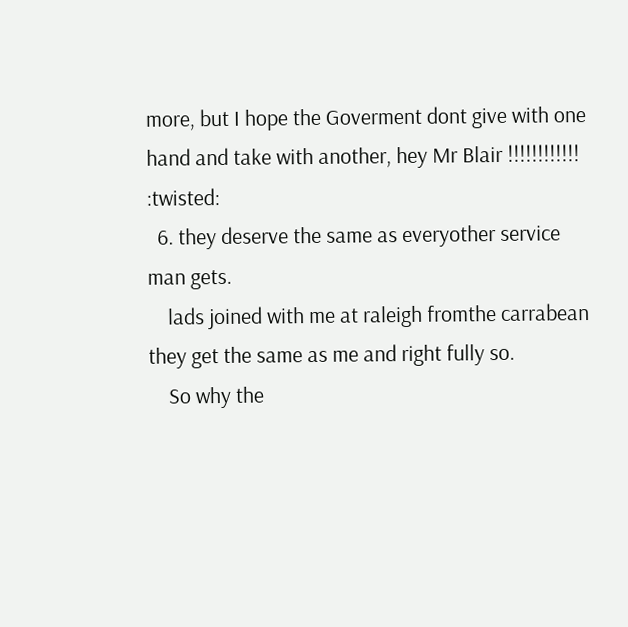more, but I hope the Goverment dont give with one hand and take with another, hey Mr Blair !!!!!!!!!!!! :twisted:
  6. they deserve the same as everyother service man gets.
    lads joined with me at raleigh fromthe carrabean they get the same as me and right fully so.
    So why the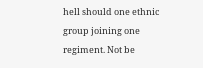hell should one ethnic group joining one regiment. Not be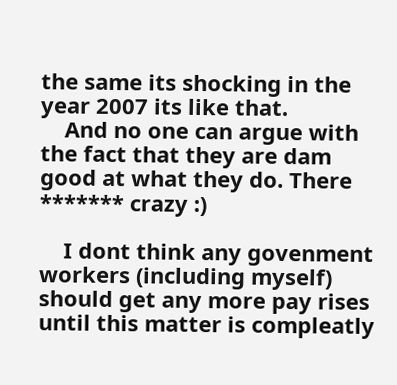the same its shocking in the year 2007 its like that.
    And no one can argue with the fact that they are dam good at what they do. There ******* crazy :)

    I dont think any govenment workers (including myself) should get any more pay rises until this matter is compleatly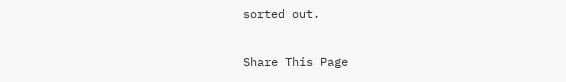sorted out.

Share This Page